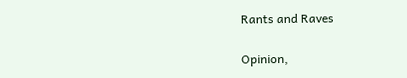Rants and Raves

Opinion,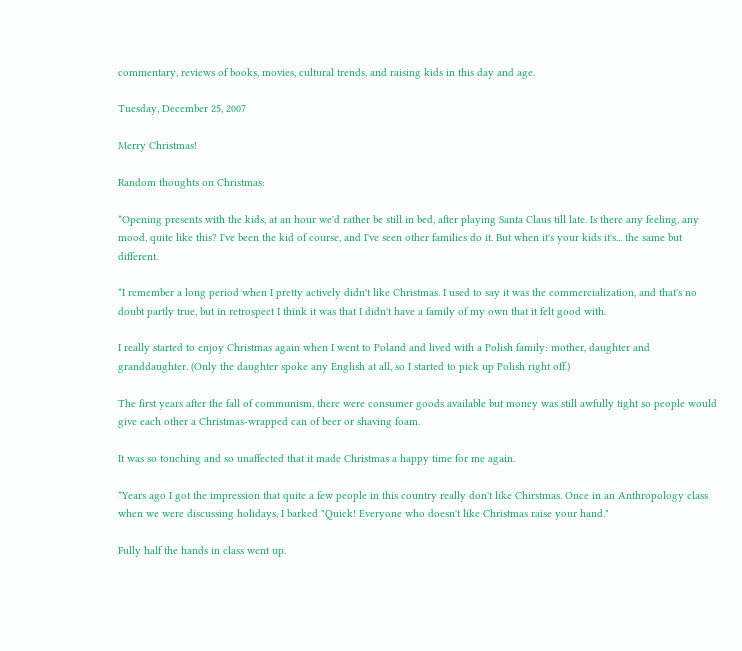commentary, reviews of books, movies, cultural trends, and raising kids in this day and age.

Tuesday, December 25, 2007

Merry Christmas!

Random thoughts on Christmas:

*Opening presents with the kids, at an hour we'd rather be still in bed, after playing Santa Claus till late. Is there any feeling, any mood, quite like this? I've been the kid of course, and I've seen other families do it. But when it's your kids it's... the same but different.

*I remember a long period when I pretty actively didn't like Christmas. I used to say it was the commercialization, and that's no doubt partly true, but in retrospect I think it was that I didn't have a family of my own that it felt good with.

I really started to enjoy Christmas again when I went to Poland and lived with a Polish family: mother, daughter and granddaughter. (Only the daughter spoke any English at all, so I started to pick up Polish right off.)

The first years after the fall of communism, there were consumer goods available but money was still awfully tight so people would give each other a Christmas-wrapped can of beer or shaving foam.

It was so touching and so unaffected that it made Christmas a happy time for me again.

*Years ago I got the impression that quite a few people in this country really don't like Chirstmas. Once in an Anthropology class when we were discussing holidays, I barked "Quick! Everyone who doesn't like Christmas raise your hand."

Fully half the hands in class went up.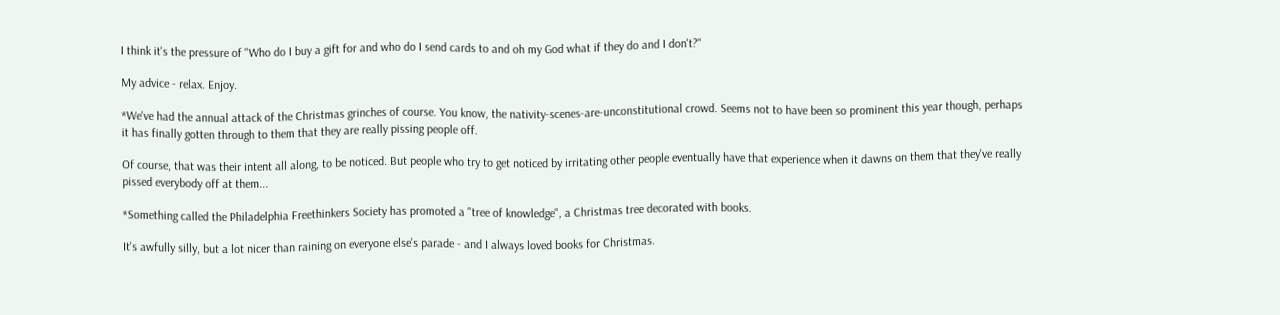I think it's the pressure of "Who do I buy a gift for and who do I send cards to and oh my God what if they do and I don't?"

My advice - relax. Enjoy.

*We've had the annual attack of the Christmas grinches of course. You know, the nativity-scenes-are-unconstitutional crowd. Seems not to have been so prominent this year though, perhaps it has finally gotten through to them that they are really pissing people off.

Of course, that was their intent all along, to be noticed. But people who try to get noticed by irritating other people eventually have that experience when it dawns on them that they've really pissed everybody off at them...

*Something called the Philadelphia Freethinkers Society has promoted a "tree of knowledge", a Christmas tree decorated with books.

It's awfully silly, but a lot nicer than raining on everyone else's parade - and I always loved books for Christmas.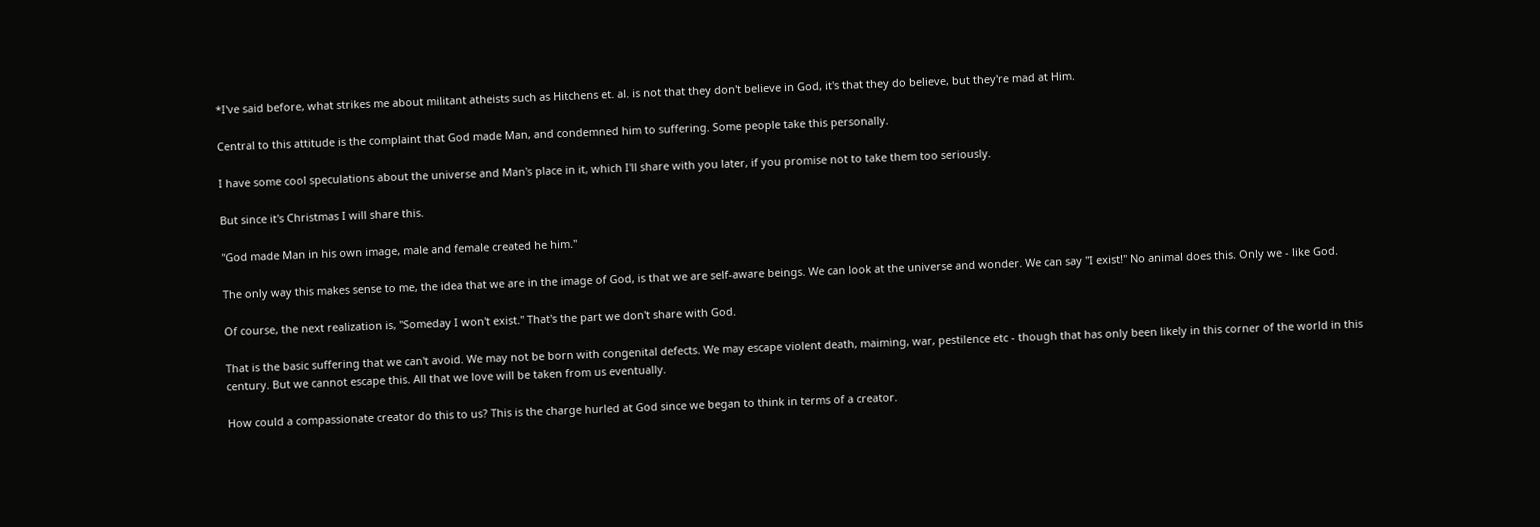*I've said before, what strikes me about militant atheists such as Hitchens et. al. is not that they don't believe in God, it's that they do believe, but they're mad at Him.

Central to this attitude is the complaint that God made Man, and condemned him to suffering. Some people take this personally.

I have some cool speculations about the universe and Man's place in it, which I'll share with you later, if you promise not to take them too seriously.

But since it's Christmas I will share this.

"God made Man in his own image, male and female created he him."

The only way this makes sense to me, the idea that we are in the image of God, is that we are self-aware beings. We can look at the universe and wonder. We can say "I exist!" No animal does this. Only we - like God.

Of course, the next realization is, "Someday I won't exist." That's the part we don't share with God.

That is the basic suffering that we can't avoid. We may not be born with congenital defects. We may escape violent death, maiming, war, pestilence etc - though that has only been likely in this corner of the world in this century. But we cannot escape this. All that we love will be taken from us eventually.

How could a compassionate creator do this to us? This is the charge hurled at God since we began to think in terms of a creator.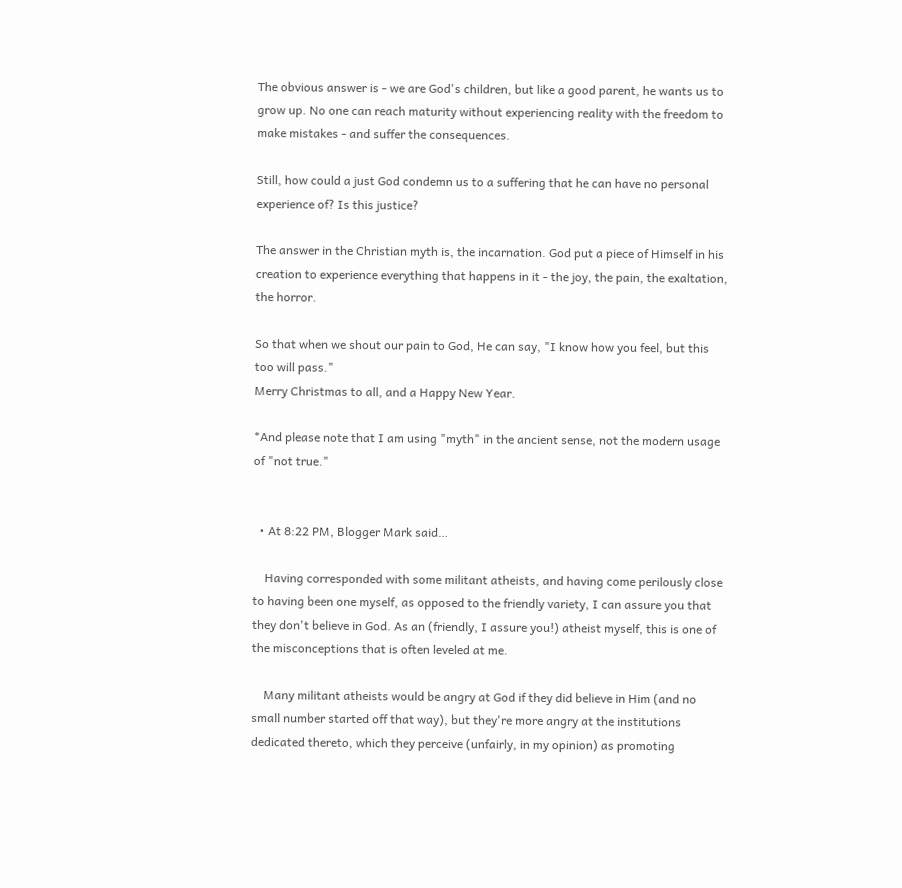The obvious answer is - we are God's children, but like a good parent, he wants us to grow up. No one can reach maturity without experiencing reality with the freedom to make mistakes - and suffer the consequences.

Still, how could a just God condemn us to a suffering that he can have no personal experience of? Is this justice?

The answer in the Christian myth is, the incarnation. God put a piece of Himself in his creation to experience everything that happens in it - the joy, the pain, the exaltation, the horror.

So that when we shout our pain to God, He can say, "I know how you feel, but this too will pass."
Merry Christmas to all, and a Happy New Year.

*And please note that I am using "myth" in the ancient sense, not the modern usage of "not true."


  • At 8:22 PM, Blogger Mark said…

    Having corresponded with some militant atheists, and having come perilously close to having been one myself, as opposed to the friendly variety, I can assure you that they don't believe in God. As an (friendly, I assure you!) atheist myself, this is one of the misconceptions that is often leveled at me.

    Many militant atheists would be angry at God if they did believe in Him (and no small number started off that way), but they're more angry at the institutions dedicated thereto, which they perceive (unfairly, in my opinion) as promoting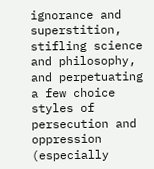ignorance and superstition, stifling science and philosophy, and perpetuating a few choice styles of persecution and oppression (especially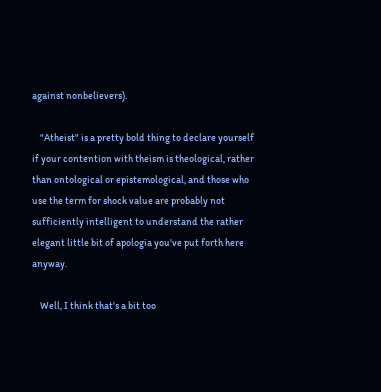against nonbelievers).

    "Atheist" is a pretty bold thing to declare yourself if your contention with theism is theological, rather than ontological or epistemological, and those who use the term for shock value are probably not sufficiently intelligent to understand the rather elegant little bit of apologia you've put forth here anyway.

    Well, I think that's a bit too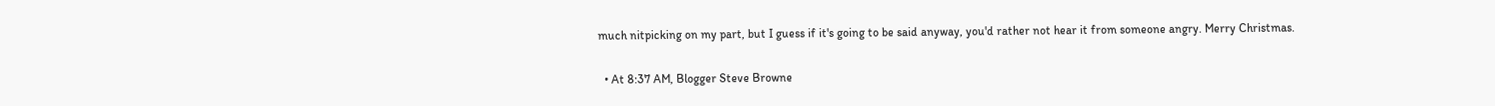much nitpicking on my part, but I guess if it's going to be said anyway, you'd rather not hear it from someone angry. Merry Christmas.

  • At 8:37 AM, Blogger Steve Browne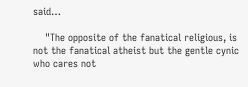said…

    "The opposite of the fanatical religious, is not the fanatical atheist but the gentle cynic who cares not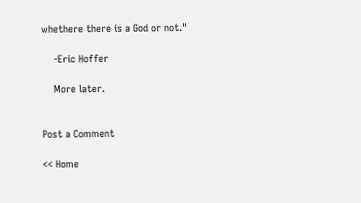whethere there is a God or not."

    -Eric Hoffer

    More later.


Post a Comment

<< Home